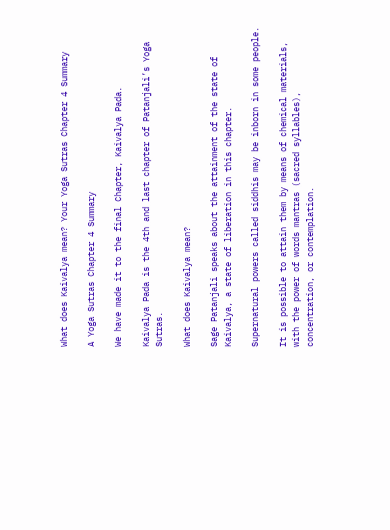What does Kaivalya mean? Your Yoga Sutras Chapter 4 Summary

A Yoga Sutras Chapter 4 Summary

We have made it to the final Chapter, Kaivalya Pada.

Kaivalya Pada is the 4th and last chapter of Patanjali’s Yoga Sutras.

What does Kaivalya mean?

Sage Patanjali speaks about the attainment of the state of Kaivalya, a state of liberation in this chapter.

Supernatural powers called siddhis may be inborn in some people.

It is possible to attain them by means of chemical materials, with the power of words mantras (sacred syllables), concentration, or contemplation.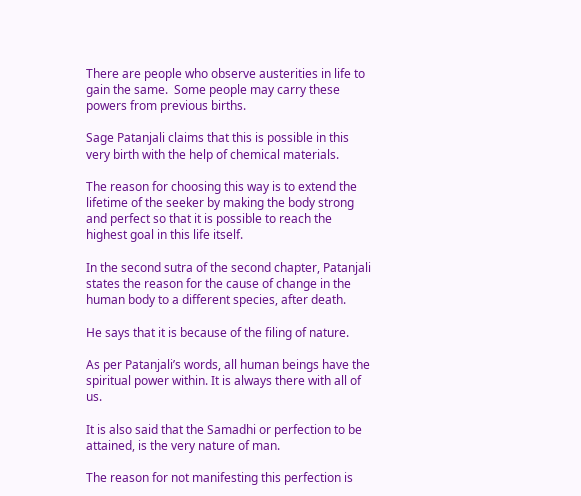There are people who observe austerities in life to gain the same.  Some people may carry these powers from previous births.

Sage Patanjali claims that this is possible in this very birth with the help of chemical materials.

The reason for choosing this way is to extend the lifetime of the seeker by making the body strong and perfect so that it is possible to reach the highest goal in this life itself.

In the second sutra of the second chapter, Patanjali states the reason for the cause of change in the human body to a different species, after death.

He says that it is because of the filing of nature.

As per Patanjali’s words, all human beings have the spiritual power within. It is always there with all of us.

It is also said that the Samadhi or perfection to be attained, is the very nature of man.

The reason for not manifesting this perfection is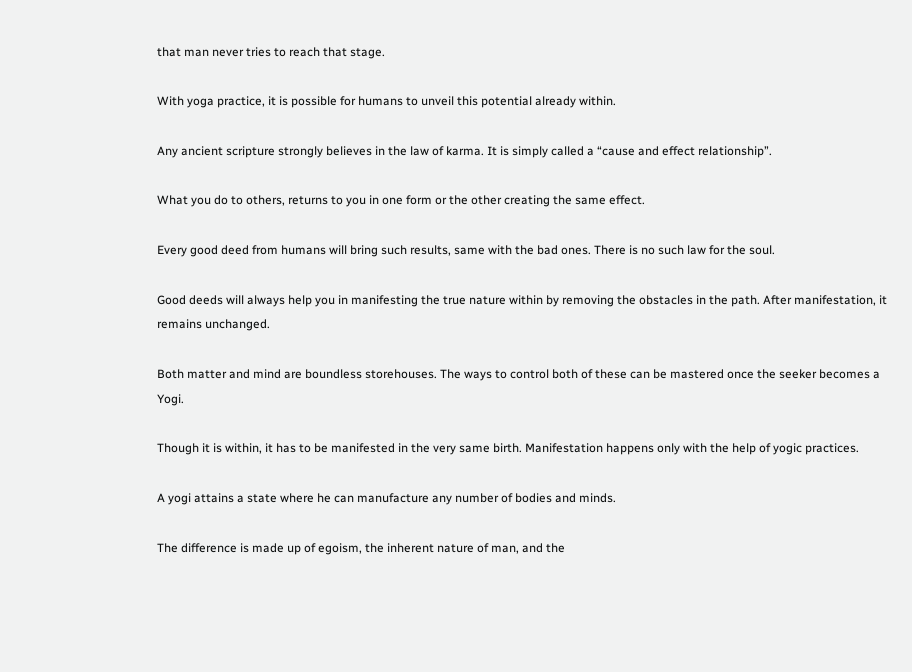that man never tries to reach that stage.

With yoga practice, it is possible for humans to unveil this potential already within.

Any ancient scripture strongly believes in the law of karma. It is simply called a “cause and effect relationship”.

What you do to others, returns to you in one form or the other creating the same effect.

Every good deed from humans will bring such results, same with the bad ones. There is no such law for the soul.

Good deeds will always help you in manifesting the true nature within by removing the obstacles in the path. After manifestation, it remains unchanged.

Both matter and mind are boundless storehouses. The ways to control both of these can be mastered once the seeker becomes a Yogi.

Though it is within, it has to be manifested in the very same birth. Manifestation happens only with the help of yogic practices.

A yogi attains a state where he can manufacture any number of bodies and minds.

The difference is made up of egoism, the inherent nature of man, and the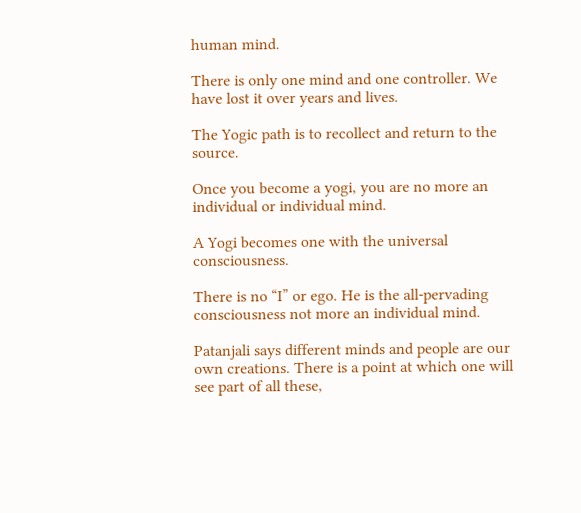human mind.

There is only one mind and one controller. We have lost it over years and lives.

The Yogic path is to recollect and return to the source.

Once you become a yogi, you are no more an individual or individual mind.

A Yogi becomes one with the universal consciousness.

There is no “I” or ego. He is the all-pervading consciousness not more an individual mind.

Patanjali says different minds and people are our own creations. There is a point at which one will see part of all these,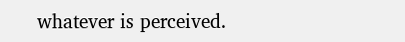whatever is perceived.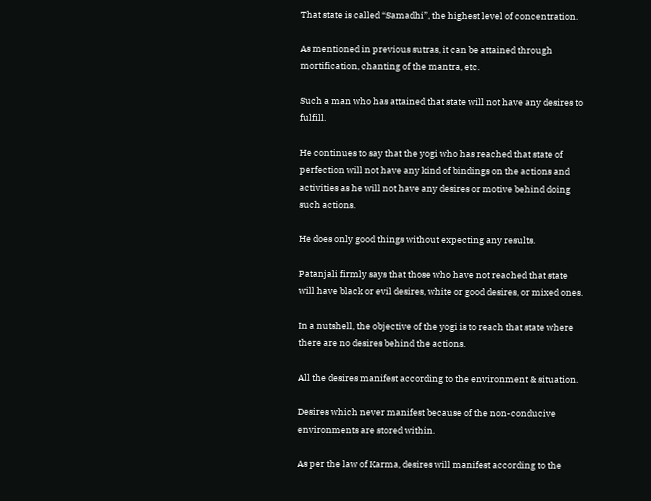That state is called “Samadhi”, the highest level of concentration.

As mentioned in previous sutras, it can be attained through mortification, chanting of the mantra, etc.

Such a man who has attained that state will not have any desires to fulfill.

He continues to say that the yogi who has reached that state of perfection will not have any kind of bindings on the actions and activities as he will not have any desires or motive behind doing such actions.

He does only good things without expecting any results.

Patanjali firmly says that those who have not reached that state will have black or evil desires, white or good desires, or mixed ones.

In a nutshell, the objective of the yogi is to reach that state where there are no desires behind the actions.

All the desires manifest according to the environment & situation.

Desires which never manifest because of the non-conducive environments are stored within.

As per the law of Karma, desires will manifest according to the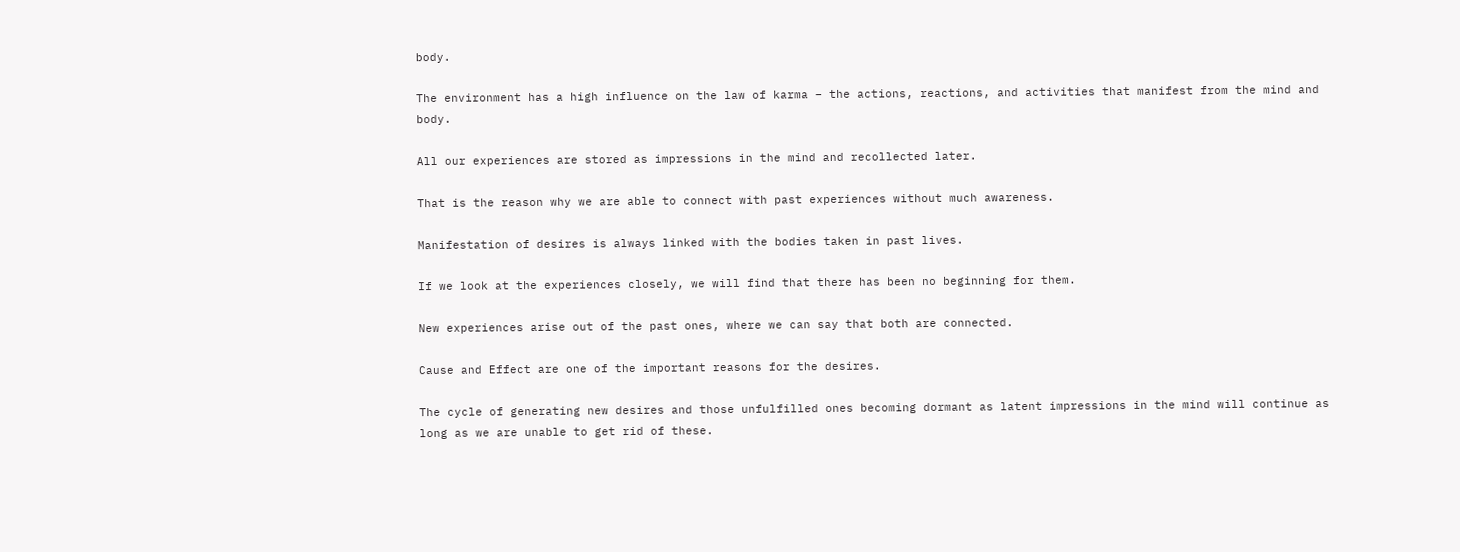body.

The environment has a high influence on the law of karma – the actions, reactions, and activities that manifest from the mind and body.

All our experiences are stored as impressions in the mind and recollected later.

That is the reason why we are able to connect with past experiences without much awareness.

Manifestation of desires is always linked with the bodies taken in past lives.

If we look at the experiences closely, we will find that there has been no beginning for them.

New experiences arise out of the past ones, where we can say that both are connected.

Cause and Effect are one of the important reasons for the desires.

The cycle of generating new desires and those unfulfilled ones becoming dormant as latent impressions in the mind will continue as long as we are unable to get rid of these.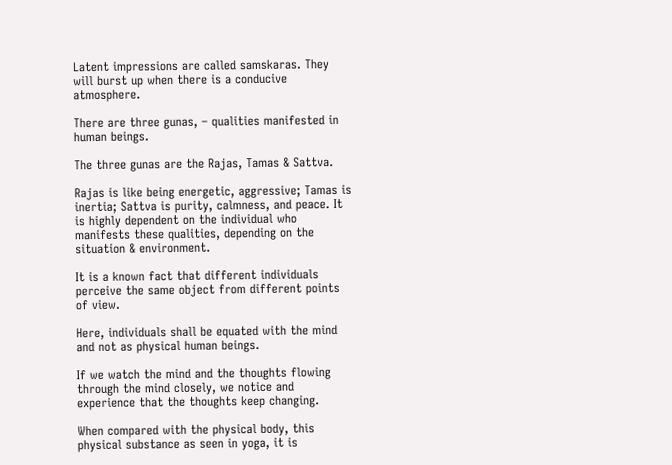Latent impressions are called samskaras. They will burst up when there is a conducive atmosphere.

There are three gunas, – qualities manifested in human beings.

The three gunas are the Rajas, Tamas & Sattva.

Rajas is like being energetic, aggressive; Tamas is inertia; Sattva is purity, calmness, and peace. It is highly dependent on the individual who manifests these qualities, depending on the situation & environment.

It is a known fact that different individuals perceive the same object from different points of view.

Here, individuals shall be equated with the mind and not as physical human beings.

If we watch the mind and the thoughts flowing through the mind closely, we notice and experience that the thoughts keep changing.

When compared with the physical body, this physical substance as seen in yoga, it is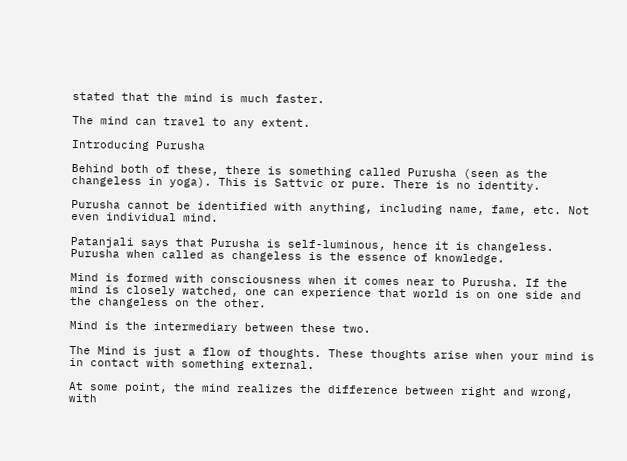stated that the mind is much faster.

The mind can travel to any extent.

Introducing Purusha

Behind both of these, there is something called Purusha (seen as the changeless in yoga). This is Sattvic or pure. There is no identity.

Purusha cannot be identified with anything, including name, fame, etc. Not even individual mind.

Patanjali says that Purusha is self-luminous, hence it is changeless. Purusha when called as changeless is the essence of knowledge.

Mind is formed with consciousness when it comes near to Purusha. If the mind is closely watched, one can experience that world is on one side and the changeless on the other.

Mind is the intermediary between these two.

The Mind is just a flow of thoughts. These thoughts arise when your mind is in contact with something external.

At some point, the mind realizes the difference between right and wrong, with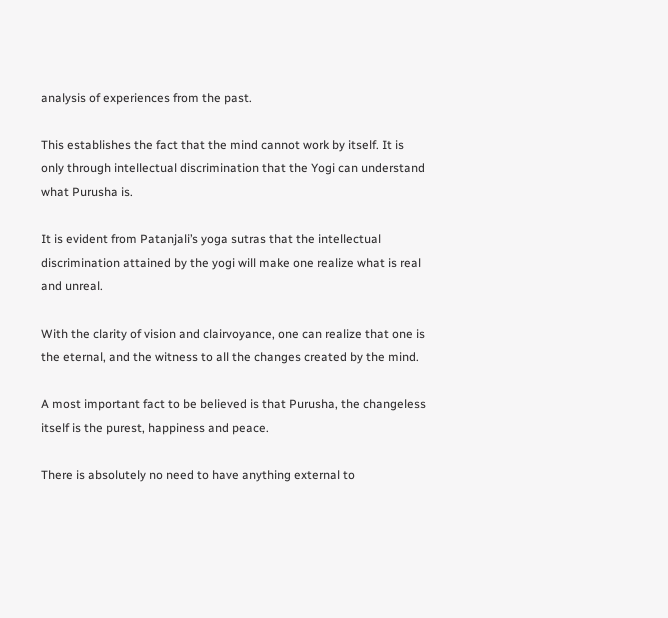analysis of experiences from the past.

This establishes the fact that the mind cannot work by itself. It is only through intellectual discrimination that the Yogi can understand what Purusha is.

It is evident from Patanjali’s yoga sutras that the intellectual discrimination attained by the yogi will make one realize what is real and unreal.

With the clarity of vision and clairvoyance, one can realize that one is the eternal, and the witness to all the changes created by the mind.

A most important fact to be believed is that Purusha, the changeless itself is the purest, happiness and peace.

There is absolutely no need to have anything external to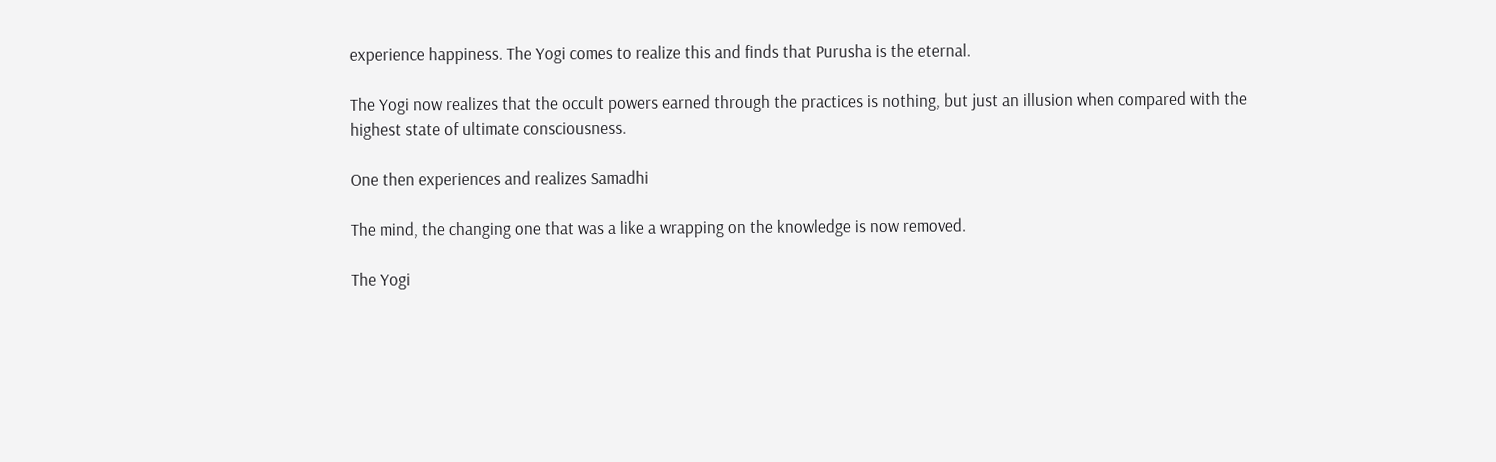experience happiness. The Yogi comes to realize this and finds that Purusha is the eternal.

The Yogi now realizes that the occult powers earned through the practices is nothing, but just an illusion when compared with the highest state of ultimate consciousness.

One then experiences and realizes Samadhi

The mind, the changing one that was a like a wrapping on the knowledge is now removed.

The Yogi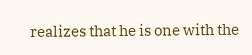realizes that he is one with the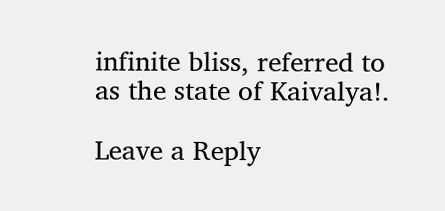infinite bliss, referred to as the state of Kaivalya!.

Leave a Reply